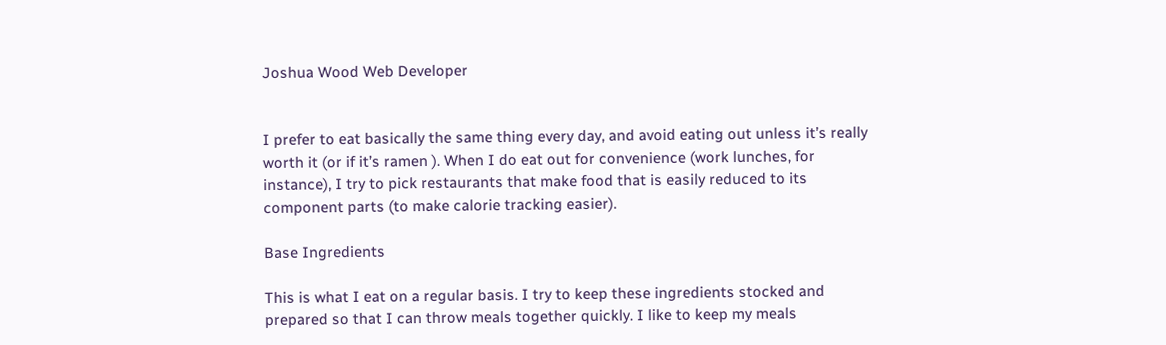Joshua Wood Web Developer


I prefer to eat basically the same thing every day, and avoid eating out unless it’s really worth it (or if it’s ramen ). When I do eat out for convenience (work lunches, for instance), I try to pick restaurants that make food that is easily reduced to its component parts (to make calorie tracking easier).

Base Ingredients

This is what I eat on a regular basis. I try to keep these ingredients stocked and prepared so that I can throw meals together quickly. I like to keep my meals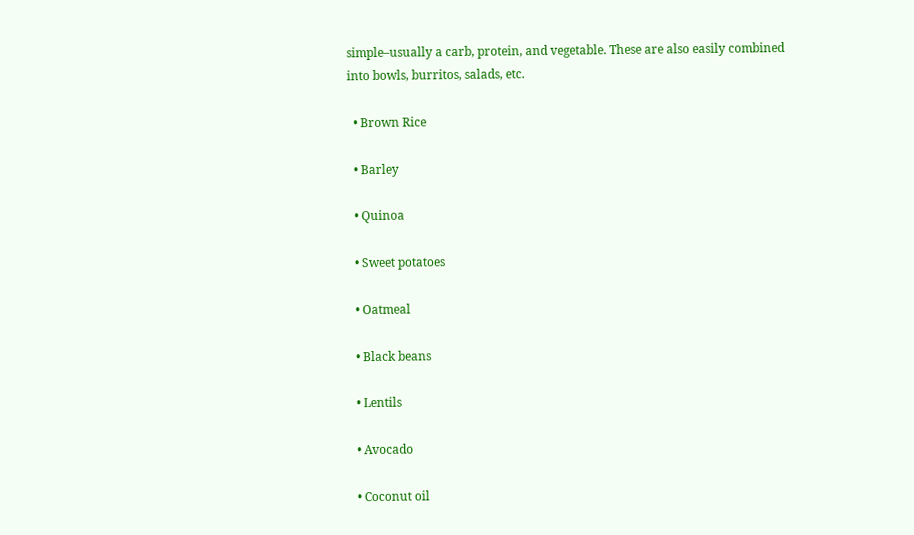simple–usually a carb, protein, and vegetable. These are also easily combined into bowls, burritos, salads, etc.

  • Brown Rice

  • Barley

  • Quinoa

  • Sweet potatoes

  • Oatmeal

  • Black beans

  • Lentils

  • Avocado

  • Coconut oil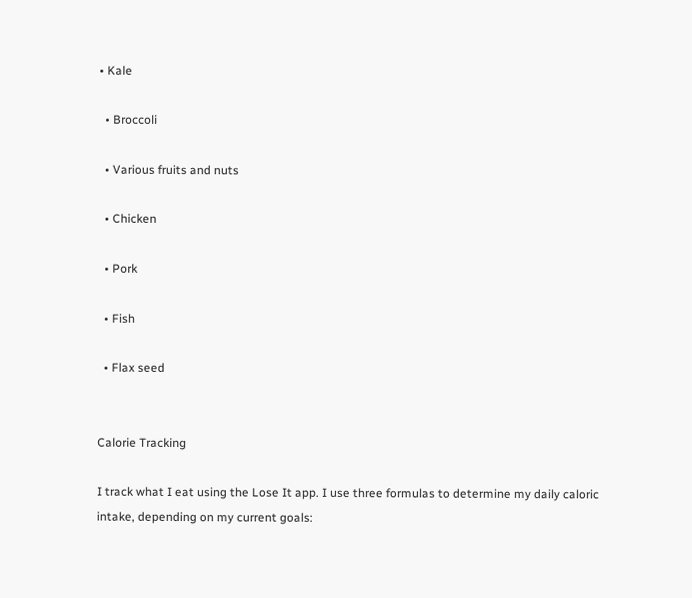• Kale

  • Broccoli

  • Various fruits and nuts

  • Chicken

  • Pork

  • Fish

  • Flax seed


Calorie Tracking

I track what I eat using the Lose It app. I use three formulas to determine my daily caloric intake, depending on my current goals: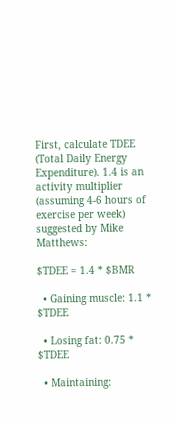First, calculate TDEE (Total Daily Energy Expenditure). 1.4 is an activity multiplier (assuming 4-6 hours of exercise per week) suggested by Mike Matthews:

$TDEE = 1.4 * $BMR

  • Gaining muscle: 1.1 * $TDEE

  • Losing fat: 0.75 * $TDEE

  • Maintaining: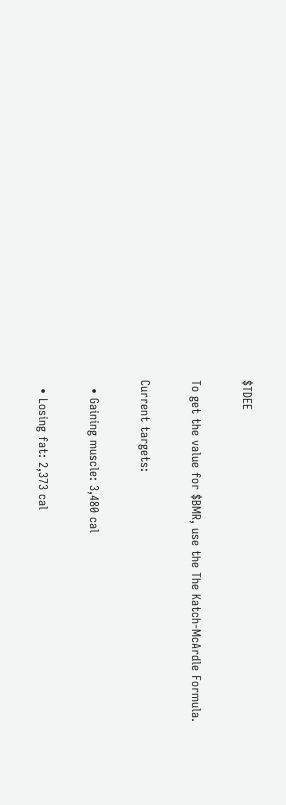$TDEE

To get the value for $BMR, use the The Katch-McArdle Formula.

Current targets:

  • Gaining muscle: 3,480 cal

  • Losing fat: 2,373 cal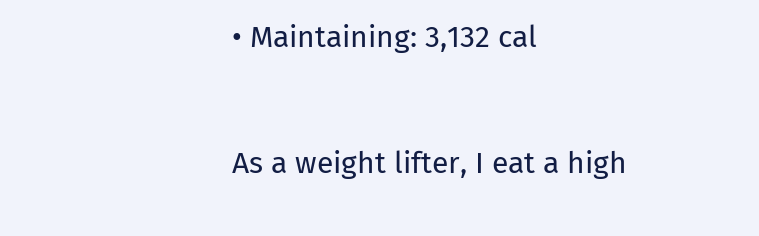• Maintaining: 3,132 cal


As a weight lifter, I eat a high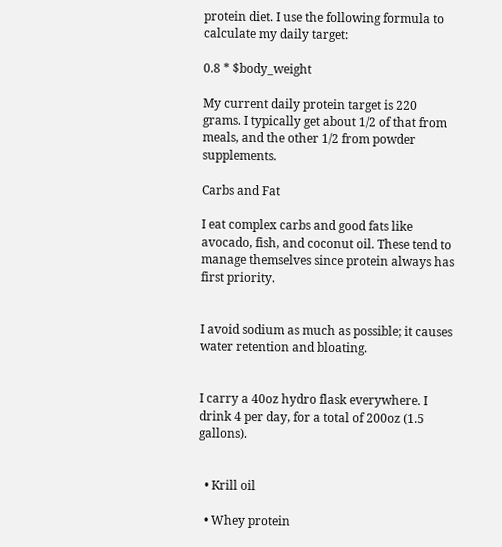protein diet. I use the following formula to calculate my daily target:

0.8 * $body_weight

My current daily protein target is 220 grams. I typically get about 1/2 of that from meals, and the other 1/2 from powder supplements.

Carbs and Fat

I eat complex carbs and good fats like avocado, fish, and coconut oil. These tend to manage themselves since protein always has first priority.


I avoid sodium as much as possible; it causes water retention and bloating.


I carry a 40oz hydro flask everywhere. I drink 4 per day, for a total of 200oz (1.5 gallons).


  • Krill oil

  • Whey protein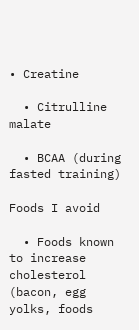• Creatine

  • Citrulline malate

  • BCAA (during fasted training)

Foods I avoid

  • Foods known to increase cholesterol (bacon, egg yolks, foods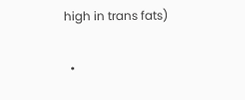high in trans fats)

  •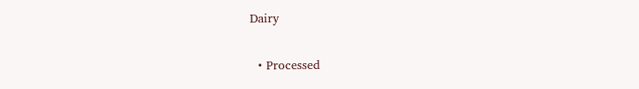Dairy

  • Processed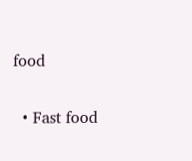food

  • Fast food